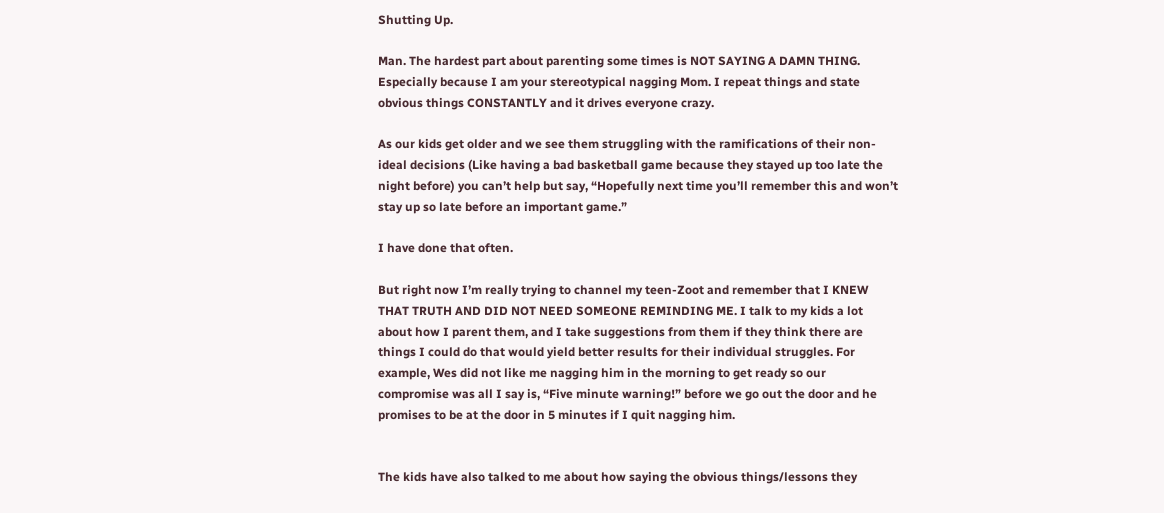Shutting Up.

Man. The hardest part about parenting some times is NOT SAYING A DAMN THING. Especially because I am your stereotypical nagging Mom. I repeat things and state obvious things CONSTANTLY and it drives everyone crazy.

As our kids get older and we see them struggling with the ramifications of their non-ideal decisions (Like having a bad basketball game because they stayed up too late the night before) you can’t help but say, “Hopefully next time you’ll remember this and won’t stay up so late before an important game.”

I have done that often.

But right now I’m really trying to channel my teen-Zoot and remember that I KNEW THAT TRUTH AND DID NOT NEED SOMEONE REMINDING ME. I talk to my kids a lot about how I parent them, and I take suggestions from them if they think there are things I could do that would yield better results for their individual struggles. For example, Wes did not like me nagging him in the morning to get ready so our compromise was all I say is, “Five minute warning!” before we go out the door and he promises to be at the door in 5 minutes if I quit nagging him.


The kids have also talked to me about how saying the obvious things/lessons they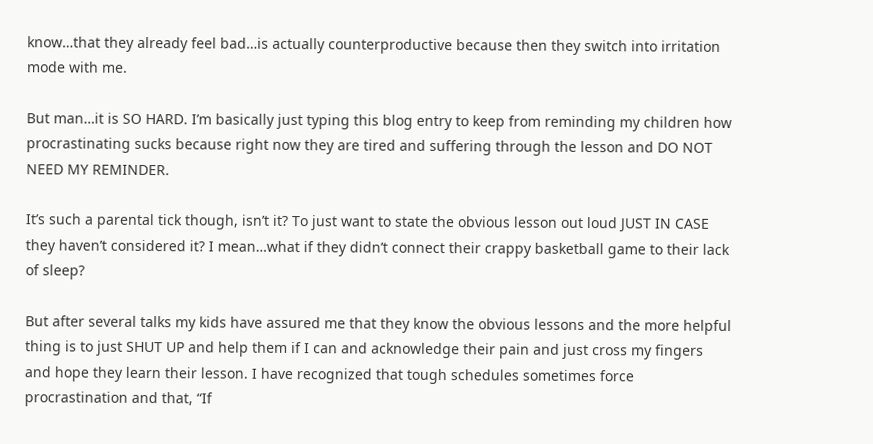know…that they already feel bad…is actually counterproductive because then they switch into irritation mode with me.

But man…it is SO HARD. I’m basically just typing this blog entry to keep from reminding my children how procrastinating sucks because right now they are tired and suffering through the lesson and DO NOT NEED MY REMINDER.

It’s such a parental tick though, isn’t it? To just want to state the obvious lesson out loud JUST IN CASE they haven’t considered it? I mean…what if they didn’t connect their crappy basketball game to their lack of sleep?

But after several talks my kids have assured me that they know the obvious lessons and the more helpful thing is to just SHUT UP and help them if I can and acknowledge their pain and just cross my fingers and hope they learn their lesson. I have recognized that tough schedules sometimes force procrastination and that, “If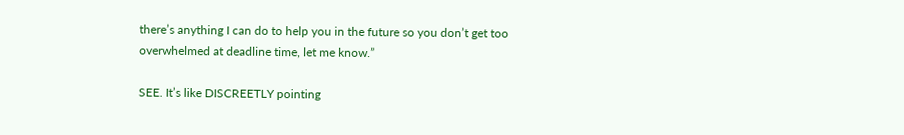there’s anything I can do to help you in the future so you don’t get too overwhelmed at deadline time, let me know.”

SEE. It’s like DISCREETLY pointing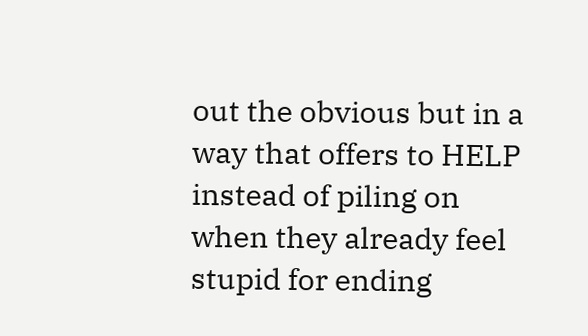out the obvious but in a way that offers to HELP instead of piling on when they already feel stupid for ending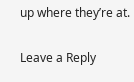up where they’re at.


Leave a Reply